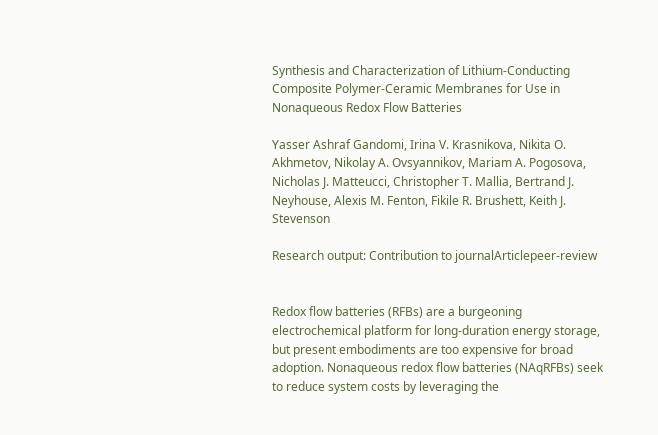Synthesis and Characterization of Lithium-Conducting Composite Polymer-Ceramic Membranes for Use in Nonaqueous Redox Flow Batteries

Yasser Ashraf Gandomi, Irina V. Krasnikova, Nikita O. Akhmetov, Nikolay A. Ovsyannikov, Mariam A. Pogosova, Nicholas J. Matteucci, Christopher T. Mallia, Bertrand J. Neyhouse, Alexis M. Fenton, Fikile R. Brushett, Keith J. Stevenson

Research output: Contribution to journalArticlepeer-review


Redox flow batteries (RFBs) are a burgeoning electrochemical platform for long-duration energy storage, but present embodiments are too expensive for broad adoption. Nonaqueous redox flow batteries (NAqRFBs) seek to reduce system costs by leveraging the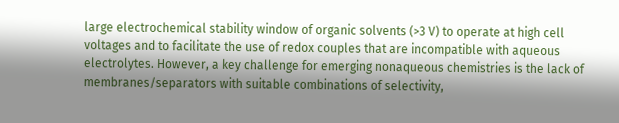large electrochemical stability window of organic solvents (>3 V) to operate at high cell voltages and to facilitate the use of redox couples that are incompatible with aqueous electrolytes. However, a key challenge for emerging nonaqueous chemistries is the lack of membranes/separators with suitable combinations of selectivity,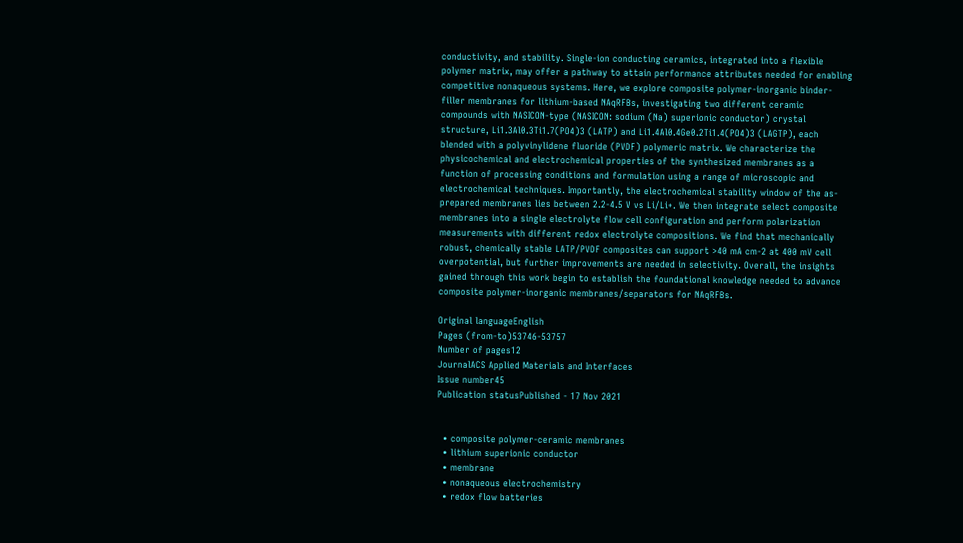conductivity, and stability. Single-ion conducting ceramics, integrated into a flexible polymer matrix, may offer a pathway to attain performance attributes needed for enabling competitive nonaqueous systems. Here, we explore composite polymer-inorganic binder-filler membranes for lithium-based NAqRFBs, investigating two different ceramic compounds with NASICON-type (NASICON: sodium (Na) superionic conductor) crystal structure, Li1.3Al0.3Ti1.7(PO4)3 (LATP) and Li1.4Al0.4Ge0.2Ti1.4(PO4)3 (LAGTP), each blended with a polyvinylidene fluoride (PVDF) polymeric matrix. We characterize the physicochemical and electrochemical properties of the synthesized membranes as a function of processing conditions and formulation using a range of microscopic and electrochemical techniques. Importantly, the electrochemical stability window of the as-prepared membranes lies between 2.2-4.5 V vs Li/Li+. We then integrate select composite membranes into a single electrolyte flow cell configuration and perform polarization measurements with different redox electrolyte compositions. We find that mechanically robust, chemically stable LATP/PVDF composites can support >40 mA cm-2 at 400 mV cell overpotential, but further improvements are needed in selectivity. Overall, the insights gained through this work begin to establish the foundational knowledge needed to advance composite polymer-inorganic membranes/separators for NAqRFBs.

Original languageEnglish
Pages (from-to)53746-53757
Number of pages12
JournalACS Applied Materials and Interfaces
Issue number45
Publication statusPublished - 17 Nov 2021


  • composite polymer-ceramic membranes
  • lithium superionic conductor
  • membrane
  • nonaqueous electrochemistry
  • redox flow batteries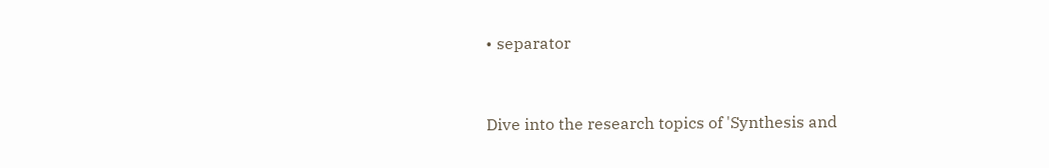• separator


Dive into the research topics of 'Synthesis and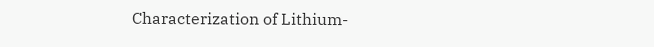Characterization of Lithium-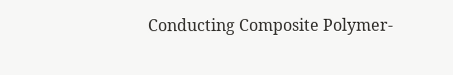Conducting Composite Polymer-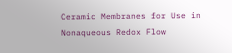Ceramic Membranes for Use in Nonaqueous Redox Flow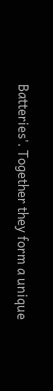Batteries'. Together they form a unique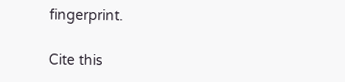fingerprint.

Cite this